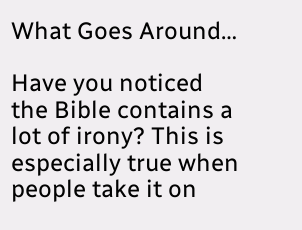What Goes Around…

Have you noticed the Bible contains a lot of irony? This is especially true when people take it on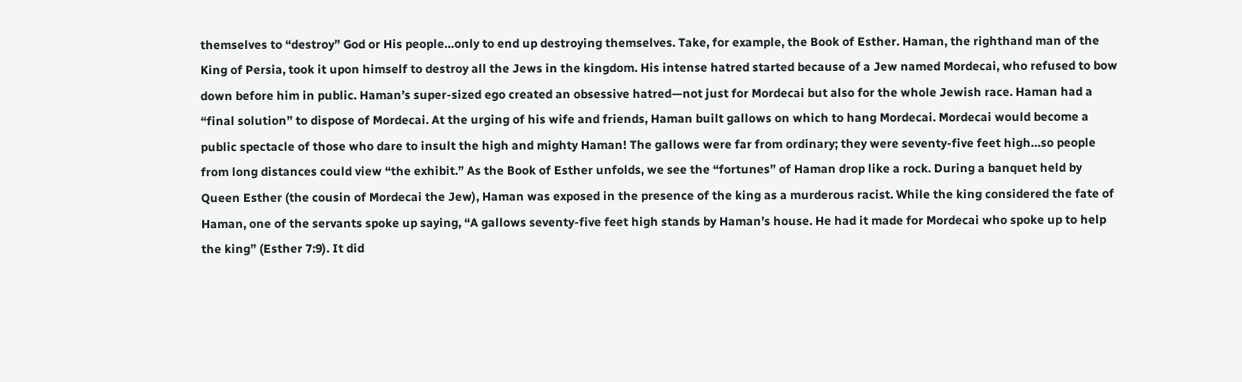themselves to “destroy” God or His people…only to end up destroying themselves. Take, for example, the Book of Esther. Haman, the righthand man of the King of Persia, took it upon himself to destroy all the Jews in the kingdom. His intense hatred started because of a Jew named Mordecai, who refused to bow down before him in public. Haman’s super-sized ego created an obsessive hatred—not just for Mordecai but also for the whole Jewish race. Haman had a “final solution” to dispose of Mordecai. At the urging of his wife and friends, Haman built gallows on which to hang Mordecai. Mordecai would become a public spectacle of those who dare to insult the high and mighty Haman! The gallows were far from ordinary; they were seventy-five feet high…so people from long distances could view “the exhibit.” As the Book of Esther unfolds, we see the “fortunes” of Haman drop like a rock. During a banquet held by Queen Esther (the cousin of Mordecai the Jew), Haman was exposed in the presence of the king as a murderous racist. While the king considered the fate of Haman, one of the servants spoke up saying, “A gallows seventy-five feet high stands by Haman’s house. He had it made for Mordecai who spoke up to help the king” (Esther 7:9). It did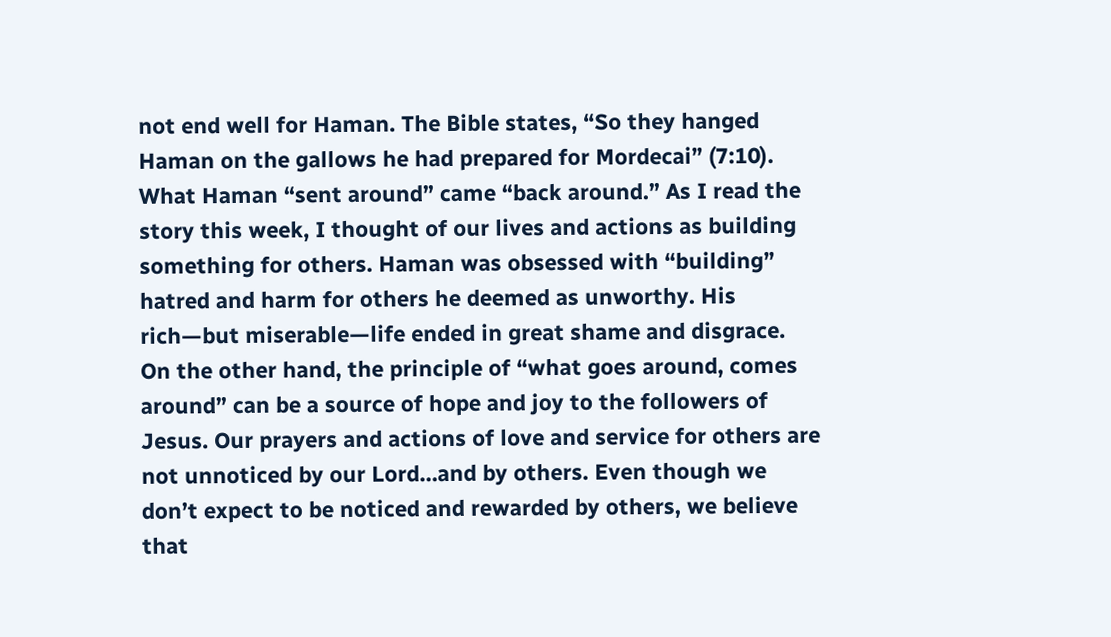not end well for Haman. The Bible states, “So they hanged Haman on the gallows he had prepared for Mordecai” (7:10). What Haman “sent around” came “back around.” As I read the story this week, I thought of our lives and actions as building something for others. Haman was obsessed with “building” hatred and harm for others he deemed as unworthy. His rich—but miserable—life ended in great shame and disgrace. On the other hand, the principle of “what goes around, comes around” can be a source of hope and joy to the followers of Jesus. Our prayers and actions of love and service for others are not unnoticed by our Lord…and by others. Even though we don’t expect to be noticed and rewarded by others, we believe that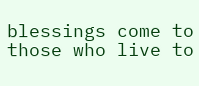blessings come to those who live to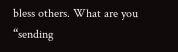bless others. What are you “sending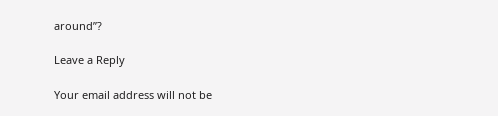around”?

Leave a Reply

Your email address will not be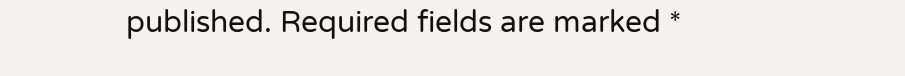published. Required fields are marked *